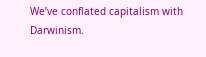We’ve conflated capitalism with Darwinism.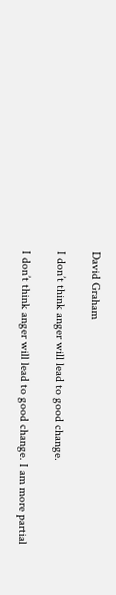David Graham

I don’t think anger will lead to good change.

I don’t think anger will lead to good change. I am more partial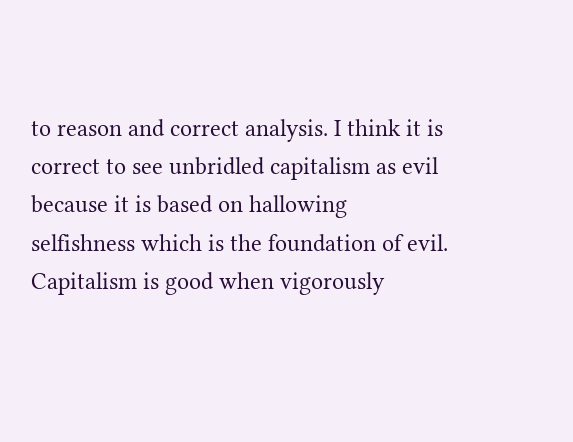to reason and correct analysis. I think it is correct to see unbridled capitalism as evil because it is based on hallowing selfishness which is the foundation of evil. Capitalism is good when vigorously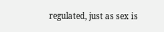regulated, just as sex is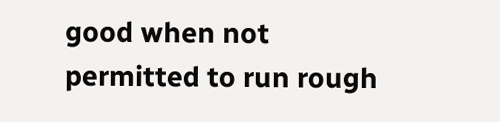good when not permitted to run rough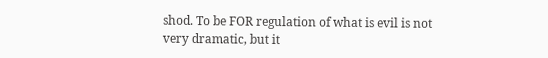shod. To be FOR regulation of what is evil is not very dramatic, but it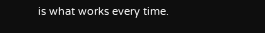is what works every time.